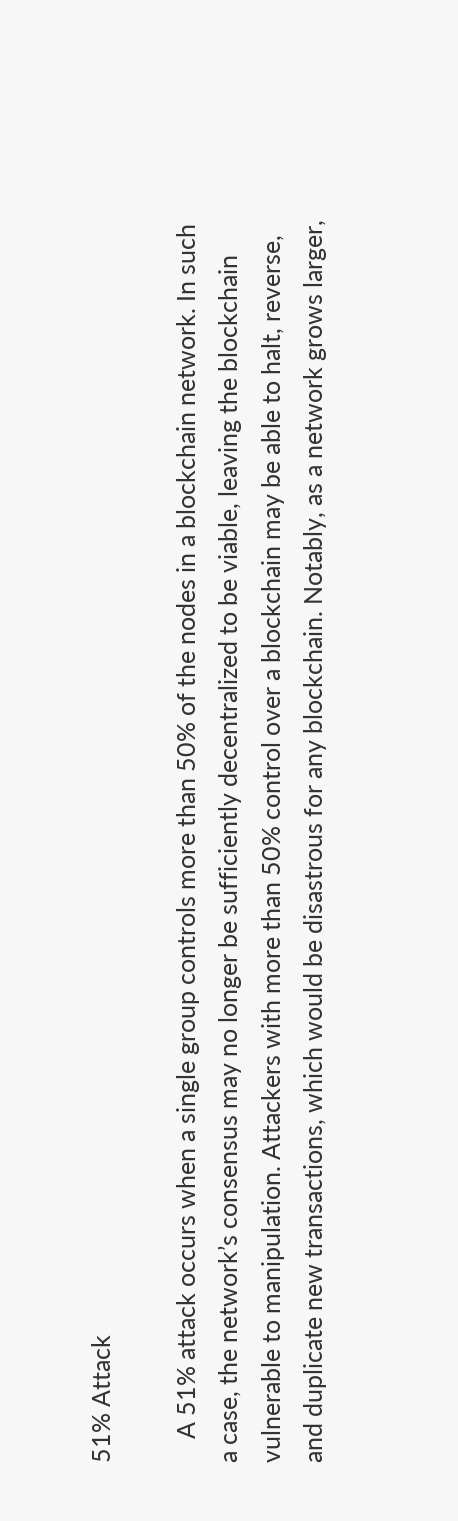51% Attack

    A 51% attack occurs when a single group controls more than 50% of the nodes in a blockchain network. In such a case, the network’s consensus may no longer be sufficiently decentralized to be viable, leaving the blockchain vulnerable to manipulation. Attackers with more than 50% control over a blockchain may be able to halt, reverse, and duplicate new transactions, which would be disastrous for any blockchain. Notably, as a network grows larger,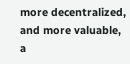more decentralized, and more valuable, a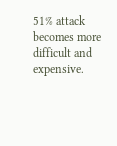51% attack becomes more difficult and expensive.